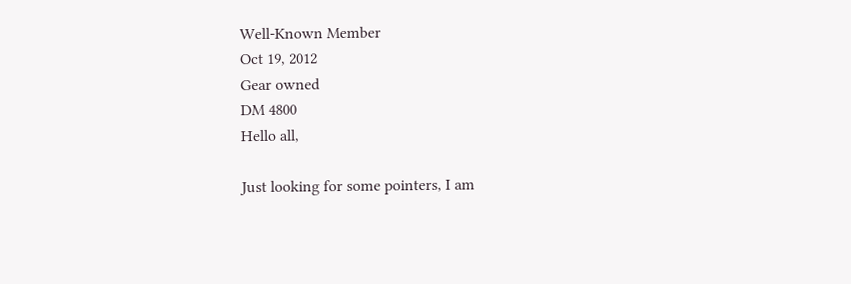Well-Known Member
Oct 19, 2012
Gear owned
DM 4800
Hello all,

Just looking for some pointers, I am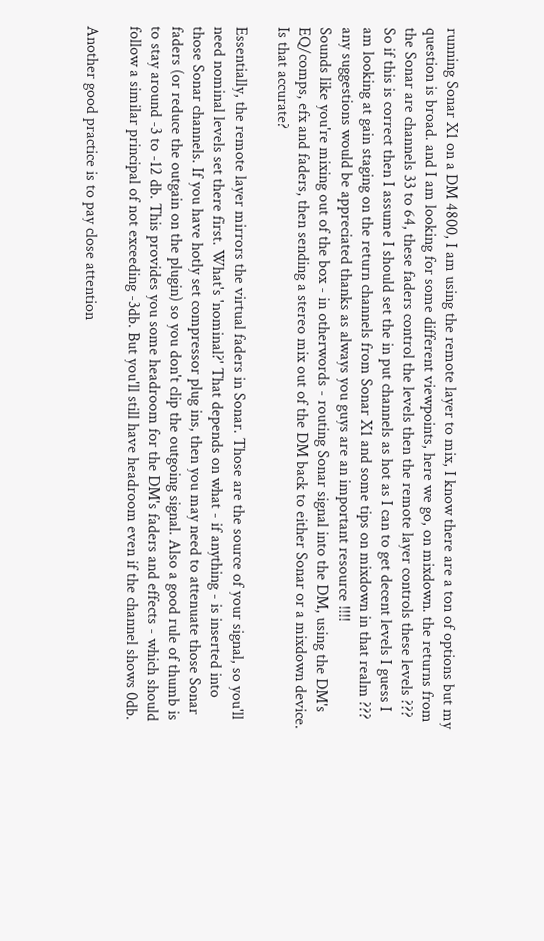running Sonar X1 on a DM 4800, I am using the remote layer to mix, I know there are a ton of options but my question is broad. and I am looking for some different viewpoints, here we go, on mixdown. the returns from the Sonar are channels 33 to 64, these faders control the levels then the remote layer controls these levels ??? So if this is correct then I assume I should set the in put channels as hot as I can to get decent levels I guess I am looking at gain staging on the return channels from Sonar X1 and some tips on mixdown in that realm ??? any suggestions would be appreciated thanks as always you guys are an important resource !!!!
Sounds like you're mixing out of the box - in otherwords - routing Sonar signal into the DM, using the DM's EQ/comps, efx and faders, then sending a stereo mix out of the DM back to either Sonar or a mixdown device. Is that accurate?

Essentially, the remote layer mirrors the virtual faders in Sonar. Those are the source of your signal, so you'll need nominal levels set there first. What's 'nominal?' That depends on what - if anything - is inserted into those Sonar channels. If you have hotly set compressor plug ins, then you may need to attenuate those Sonar faders (or reduce the outgain on the plugin) so you don't clip the outgoing signal. Also a good rule of thumb is to stay around -3 to -12 db. This provides you some headroom for the DM's faders and effects - which should follow a similar principal of not exceeding -3db. But you'll still have headroom even if the channel shows 0db.

Another good practice is to pay close attention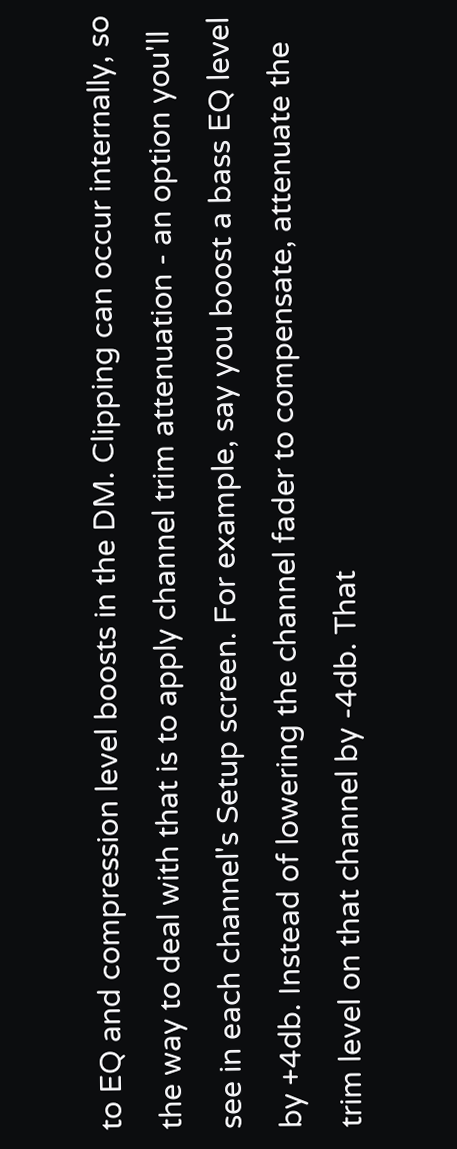to EQ and compression level boosts in the DM. Clipping can occur internally, so the way to deal with that is to apply channel trim attenuation - an option you'll see in each channel's Setup screen. For example, say you boost a bass EQ level by +4db. Instead of lowering the channel fader to compensate, attenuate the trim level on that channel by -4db. That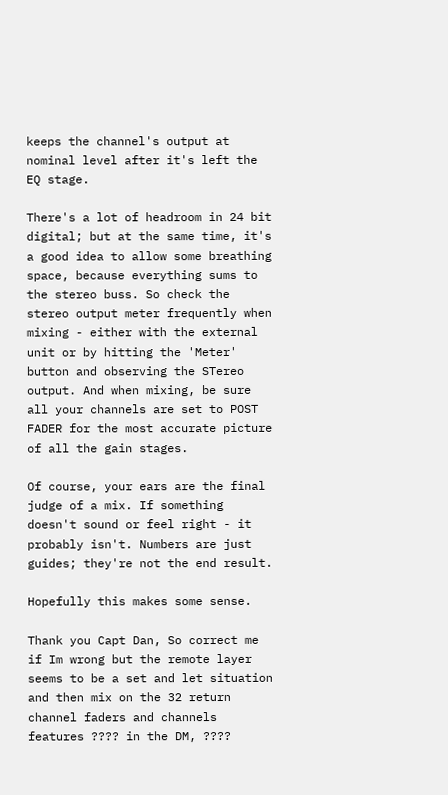keeps the channel's output at nominal level after it's left the EQ stage.

There's a lot of headroom in 24 bit digital; but at the same time, it's a good idea to allow some breathing space, because everything sums to the stereo buss. So check the stereo output meter frequently when mixing - either with the external unit or by hitting the 'Meter' button and observing the STereo output. And when mixing, be sure all your channels are set to POST FADER for the most accurate picture of all the gain stages.

Of course, your ears are the final judge of a mix. If something doesn't sound or feel right - it probably isn't. Numbers are just guides; they're not the end result.

Hopefully this makes some sense.

Thank you Capt Dan, So correct me if Im wrong but the remote layer seems to be a set and let situation and then mix on the 32 return channel faders and channels features ???? in the DM, ????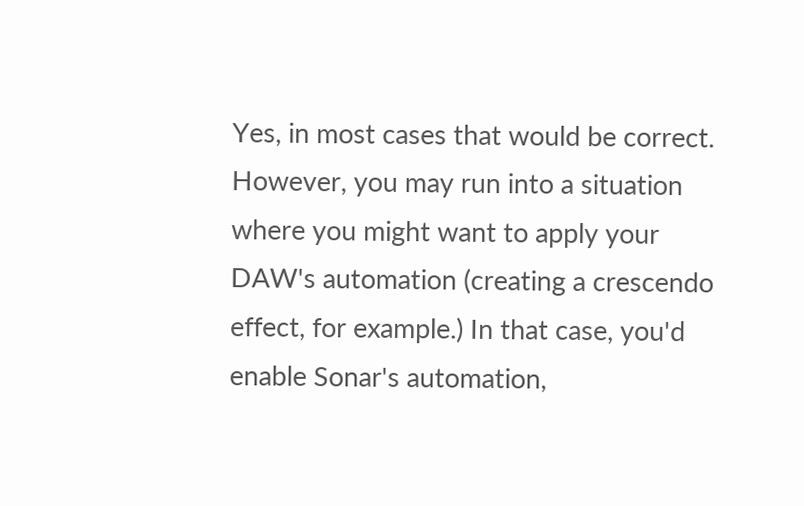Yes, in most cases that would be correct. However, you may run into a situation where you might want to apply your DAW's automation (creating a crescendo effect, for example.) In that case, you'd enable Sonar's automation,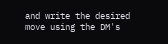and write the desired move using the DM's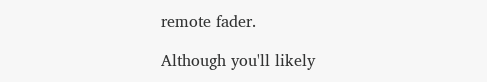remote fader.

Although you'll likely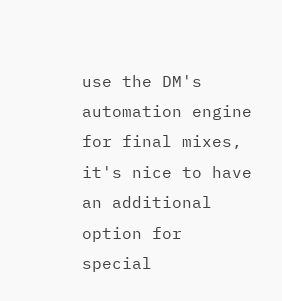use the DM's automation engine for final mixes, it's nice to have an additional option for special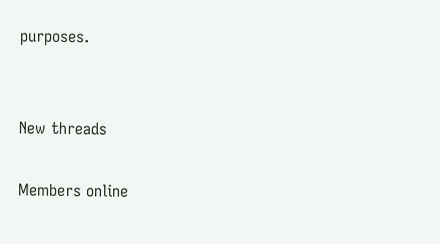purposes.


New threads

Members online